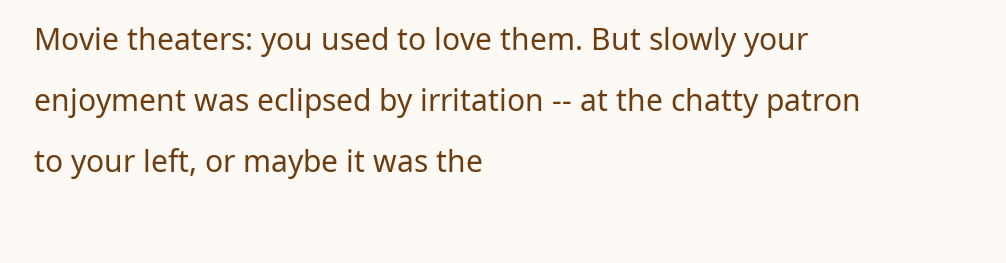Movie theaters: you used to love them. But slowly your enjoyment was eclipsed by irritation -- at the chatty patron to your left, or maybe it was the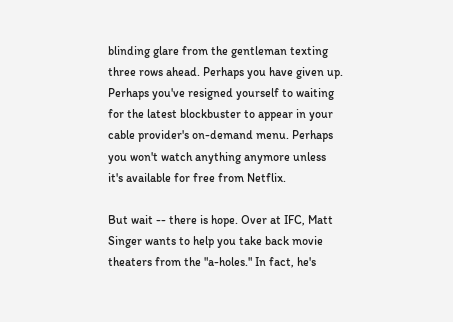blinding glare from the gentleman texting three rows ahead. Perhaps you have given up. Perhaps you've resigned yourself to waiting for the latest blockbuster to appear in your cable provider's on-demand menu. Perhaps you won't watch anything anymore unless it's available for free from Netflix.

But wait -- there is hope. Over at IFC, Matt Singer wants to help you take back movie theaters from the "a-holes." In fact, he's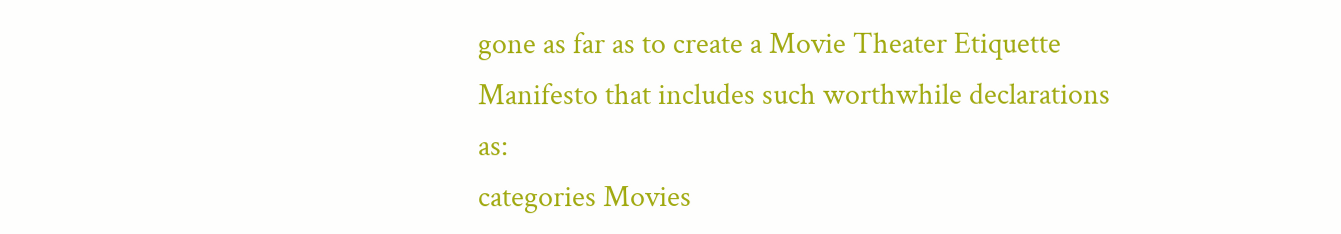gone as far as to create a Movie Theater Etiquette Manifesto that includes such worthwhile declarations as:
categories Movies